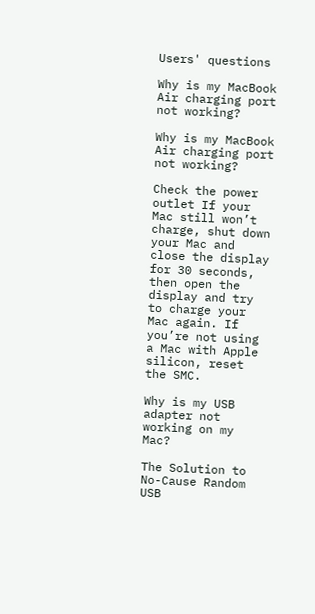Users' questions

Why is my MacBook Air charging port not working?

Why is my MacBook Air charging port not working?

Check the power outlet If your Mac still won’t charge, shut down your Mac and close the display for 30 seconds, then open the display and try to charge your Mac again. If you’re not using a Mac with Apple silicon, reset the SMC.

Why is my USB adapter not working on my Mac?

The Solution to No-Cause Random USB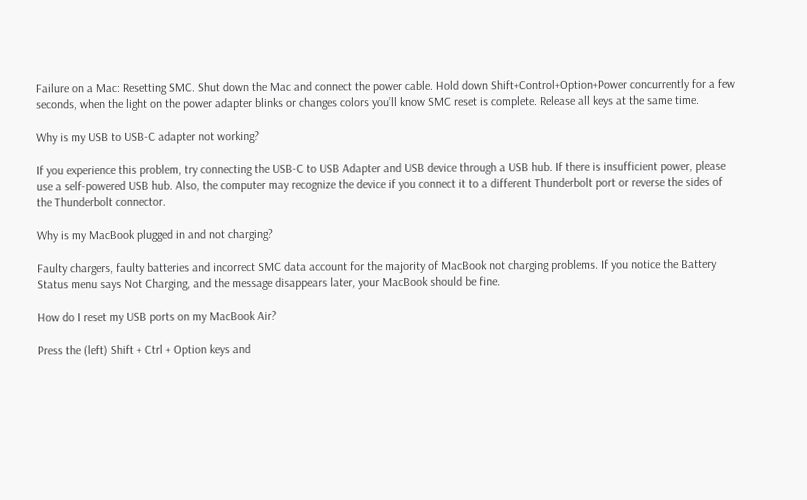Failure on a Mac: Resetting SMC. Shut down the Mac and connect the power cable. Hold down Shift+Control+Option+Power concurrently for a few seconds, when the light on the power adapter blinks or changes colors you’ll know SMC reset is complete. Release all keys at the same time.

Why is my USB to USB-C adapter not working?

If you experience this problem, try connecting the USB-C to USB Adapter and USB device through a USB hub. If there is insufficient power, please use a self-powered USB hub. Also, the computer may recognize the device if you connect it to a different Thunderbolt port or reverse the sides of the Thunderbolt connector.

Why is my MacBook plugged in and not charging?

Faulty chargers, faulty batteries and incorrect SMC data account for the majority of MacBook not charging problems. If you notice the Battery Status menu says Not Charging, and the message disappears later, your MacBook should be fine.

How do I reset my USB ports on my MacBook Air?

Press the (left) Shift + Ctrl + Option keys and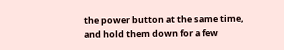the power button at the same time, and hold them down for a few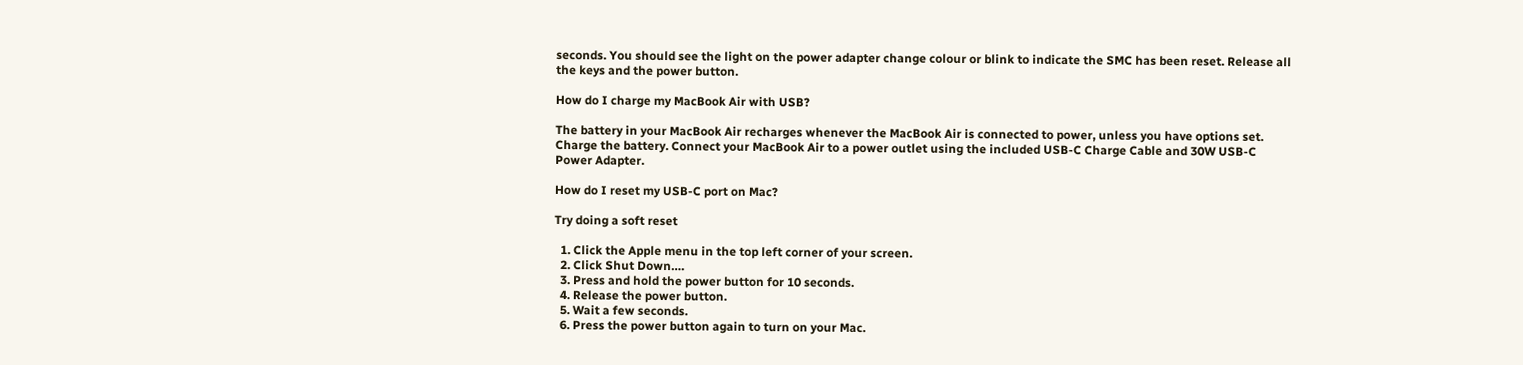seconds. You should see the light on the power adapter change colour or blink to indicate the SMC has been reset. Release all the keys and the power button.

How do I charge my MacBook Air with USB?

The battery in your MacBook Air recharges whenever the MacBook Air is connected to power, unless you have options set. Charge the battery. Connect your MacBook Air to a power outlet using the included USB-C Charge Cable and 30W USB-C Power Adapter.

How do I reset my USB-C port on Mac?

Try doing a soft reset

  1. Click the Apple menu in the top left corner of your screen.
  2. Click Shut Down….
  3. Press and hold the power button for 10 seconds.
  4. Release the power button.
  5. Wait a few seconds.
  6. Press the power button again to turn on your Mac.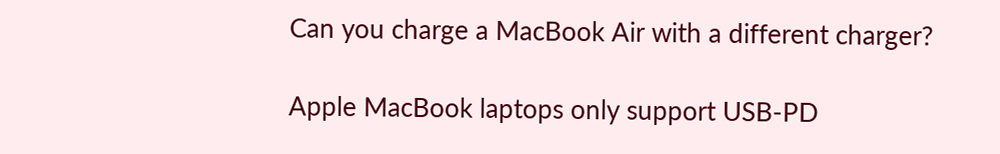Can you charge a MacBook Air with a different charger?

Apple MacBook laptops only support USB-PD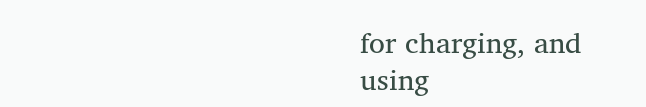for charging, and using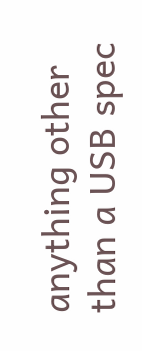anything other than a USB spec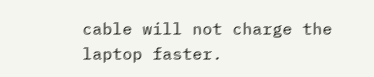cable will not charge the laptop faster.